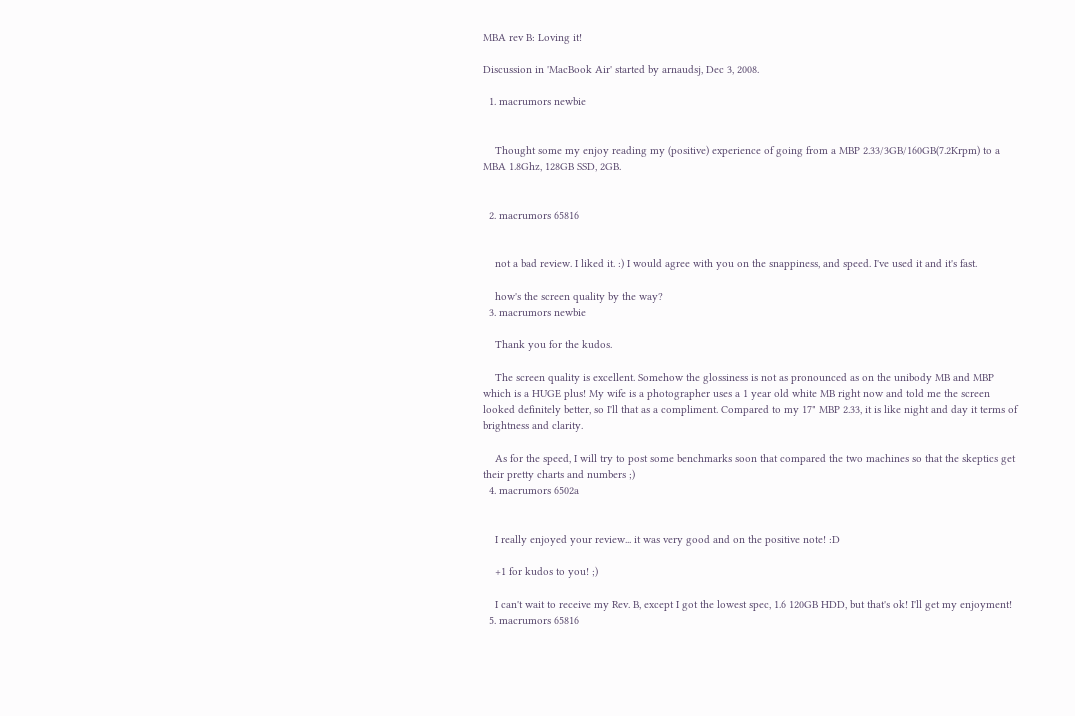MBA rev B: Loving it!

Discussion in 'MacBook Air' started by arnaudsj, Dec 3, 2008.

  1. macrumors newbie


    Thought some my enjoy reading my (positive) experience of going from a MBP 2.33/3GB/160GB(7.2Krpm) to a MBA 1.8Ghz, 128GB SSD, 2GB.


  2. macrumors 65816


    not a bad review. I liked it. :) I would agree with you on the snappiness, and speed. I've used it and it's fast.

    how's the screen quality by the way?
  3. macrumors newbie

    Thank you for the kudos.

    The screen quality is excellent. Somehow the glossiness is not as pronounced as on the unibody MB and MBP which is a HUGE plus! My wife is a photographer uses a 1 year old white MB right now and told me the screen looked definitely better, so I'll that as a compliment. Compared to my 17" MBP 2.33, it is like night and day it terms of brightness and clarity.

    As for the speed, I will try to post some benchmarks soon that compared the two machines so that the skeptics get their pretty charts and numbers ;)
  4. macrumors 6502a


    I really enjoyed your review... it was very good and on the positive note! :D

    +1 for kudos to you! ;)

    I can't wait to receive my Rev. B, except I got the lowest spec, 1.6 120GB HDD, but that's ok! I'll get my enjoyment!
  5. macrumors 65816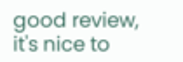good review, it's nice to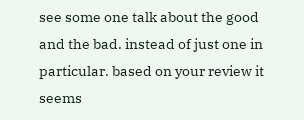see some one talk about the good and the bad. instead of just one in particular. based on your review it seems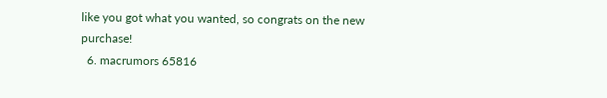like you got what you wanted, so congrats on the new purchase!
  6. macrumors 65816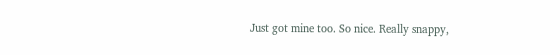Just got mine too. So nice. Really snappy,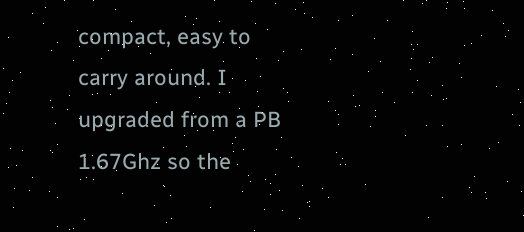compact, easy to carry around. I upgraded from a PB 1.67Ghz so the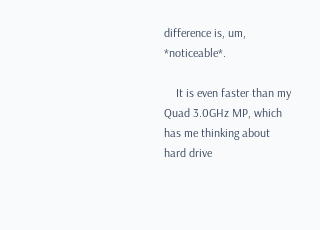difference is, um, *noticeable*.

    It is even faster than my Quad 3.0GHz MP, which has me thinking about hard drive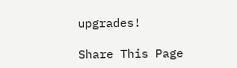upgrades!

Share This Page